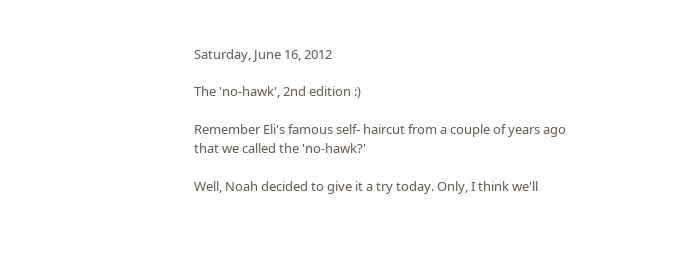Saturday, June 16, 2012

The 'no-hawk', 2nd edition :)

Remember Eli's famous self- haircut from a couple of years ago that we called the 'no-hawk?'

Well, Noah decided to give it a try today. Only, I think we'll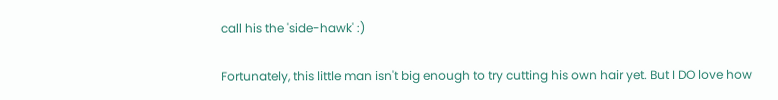call his the 'side-hawk' :)

Fortunately, this little man isn't big enough to try cutting his own hair yet. But I DO love how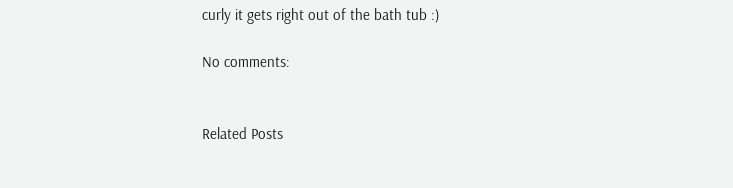curly it gets right out of the bath tub :)

No comments:


Related Posts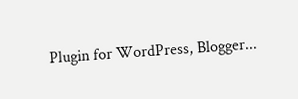Plugin for WordPress, Blogger...